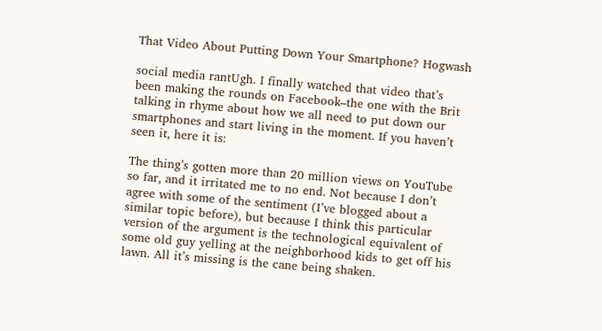That Video About Putting Down Your Smartphone? Hogwash

social media rantUgh. I finally watched that video that’s been making the rounds on Facebook–the one with the Brit talking in rhyme about how we all need to put down our smartphones and start living in the moment. If you haven’t seen it, here it is:

The thing’s gotten more than 20 million views on YouTube so far, and it irritated me to no end. Not because I don’t agree with some of the sentiment (I’ve blogged about a similar topic before), but because I think this particular version of the argument is the technological equivalent of some old guy yelling at the neighborhood kids to get off his lawn. All it’s missing is the cane being shaken.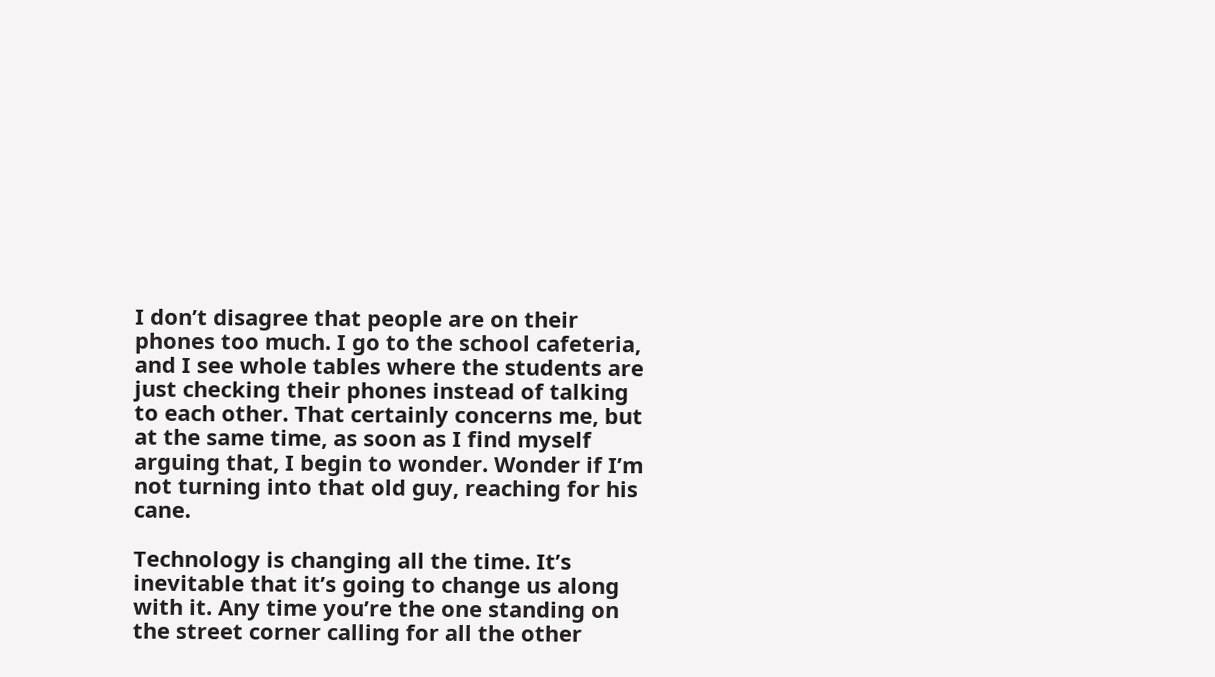I don’t disagree that people are on their phones too much. I go to the school cafeteria, and I see whole tables where the students are just checking their phones instead of talking to each other. That certainly concerns me, but at the same time, as soon as I find myself arguing that, I begin to wonder. Wonder if I’m not turning into that old guy, reaching for his cane.

Technology is changing all the time. It’s inevitable that it’s going to change us along with it. Any time you’re the one standing on the street corner calling for all the other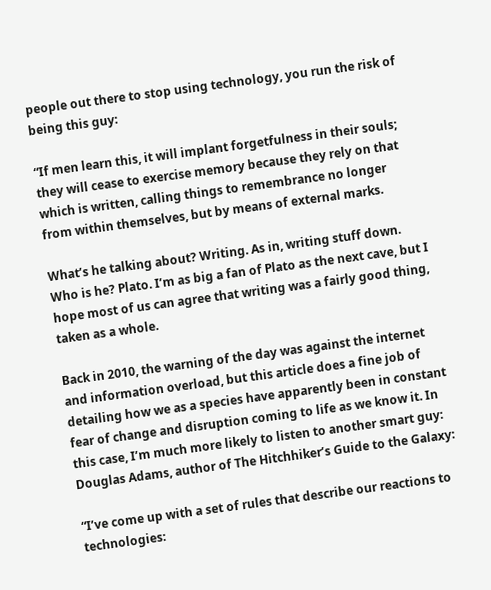people out there to stop using technology, you run the risk of being this guy:

“If men learn this, it will implant forgetfulness in their souls; they will cease to exercise memory because they rely on that which is written, calling things to remembrance no longer from within themselves, but by means of external marks.

What’s he talking about? Writing. As in, writing stuff down. Who is he? Plato. I’m as big a fan of Plato as the next cave, but I hope most of us can agree that writing was a fairly good thing, taken as a whole.

Back in 2010, the warning of the day was against the internet and information overload, but this article does a fine job of detailing how we as a species have apparently been in constant fear of change and disruption coming to life as we know it. In this case, I’m much more likely to listen to another smart guy: Douglas Adams, author of The Hitchhiker’s Guide to the Galaxy:

“I’ve come up with a set of rules that describe our reactions to technologies: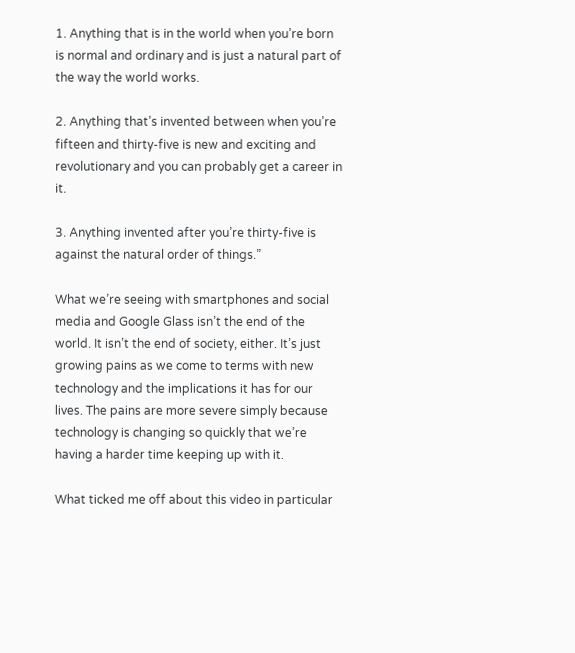1. Anything that is in the world when you’re born is normal and ordinary and is just a natural part of the way the world works.

2. Anything that’s invented between when you’re fifteen and thirty-five is new and exciting and revolutionary and you can probably get a career in it.

3. Anything invented after you’re thirty-five is against the natural order of things.”

What we’re seeing with smartphones and social media and Google Glass isn’t the end of the world. It isn’t the end of society, either. It’s just growing pains as we come to terms with new technology and the implications it has for our lives. The pains are more severe simply because technology is changing so quickly that we’re having a harder time keeping up with it.

What ticked me off about this video in particular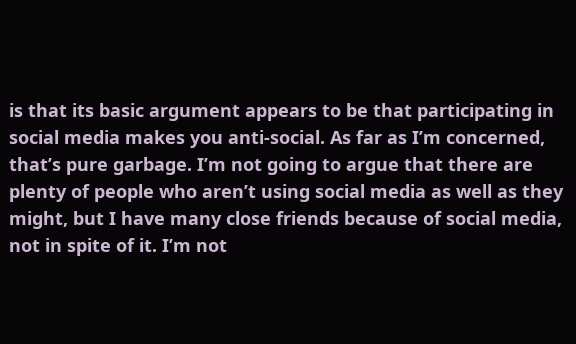is that its basic argument appears to be that participating in social media makes you anti-social. As far as I’m concerned, that’s pure garbage. I’m not going to argue that there are plenty of people who aren’t using social media as well as they might, but I have many close friends because of social media, not in spite of it. I’m not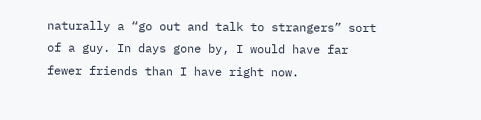naturally a “go out and talk to strangers” sort of a guy. In days gone by, I would have far fewer friends than I have right now.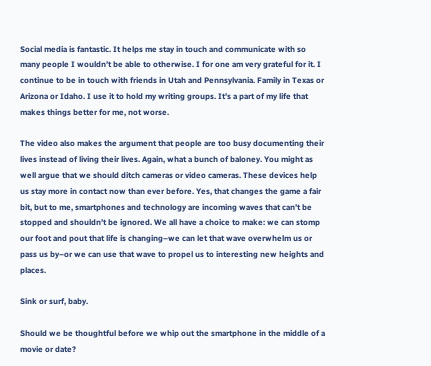Social media is fantastic. It helps me stay in touch and communicate with so many people I wouldn’t be able to otherwise. I for one am very grateful for it. I continue to be in touch with friends in Utah and Pennsylvania. Family in Texas or Arizona or Idaho. I use it to hold my writing groups. It’s a part of my life that makes things better for me, not worse.

The video also makes the argument that people are too busy documenting their lives instead of living their lives. Again, what a bunch of baloney. You might as well argue that we should ditch cameras or video cameras. These devices help us stay more in contact now than ever before. Yes, that changes the game a fair bit, but to me, smartphones and technology are incoming waves that can’t be stopped and shouldn’t be ignored. We all have a choice to make: we can stomp our foot and pout that life is changing–we can let that wave overwhelm us or pass us by–or we can use that wave to propel us to interesting new heights and places.

Sink or surf, baby.

Should we be thoughtful before we whip out the smartphone in the middle of a movie or date?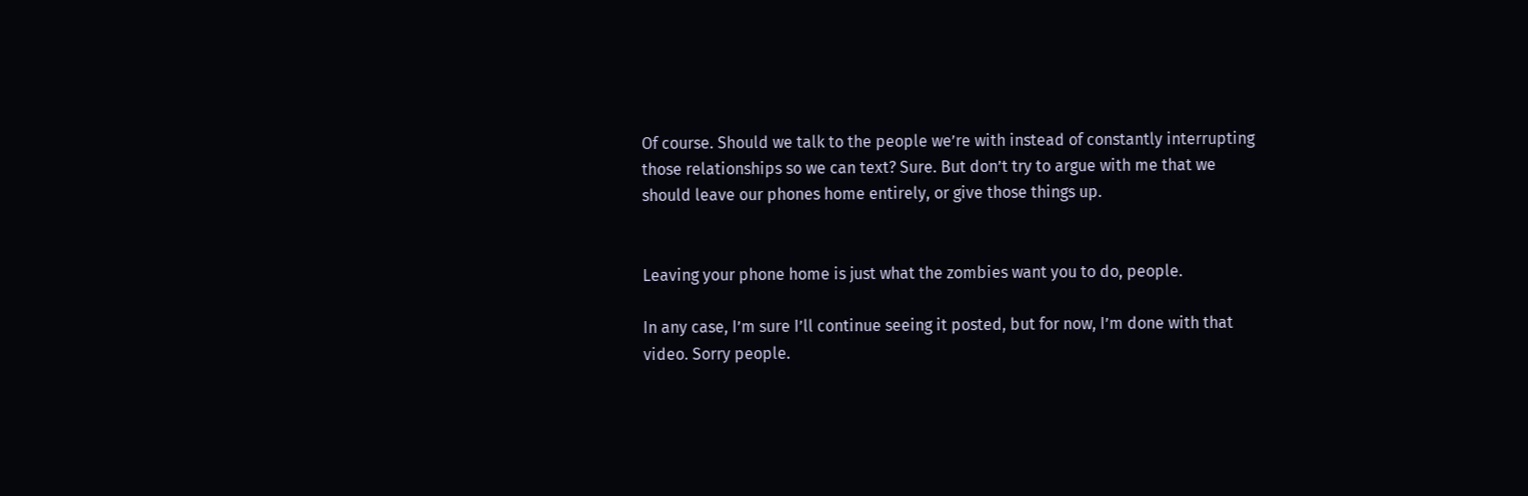Of course. Should we talk to the people we’re with instead of constantly interrupting those relationships so we can text? Sure. But don’t try to argue with me that we should leave our phones home entirely, or give those things up.


Leaving your phone home is just what the zombies want you to do, people.

In any case, I’m sure I’ll continue seeing it posted, but for now, I’m done with that video. Sorry people.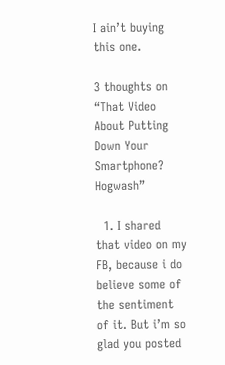I ain’t buying this one.

3 thoughts on “That Video About Putting Down Your Smartphone? Hogwash”

  1. I shared that video on my FB, because i do believe some of the sentiment of it. But i’m so glad you posted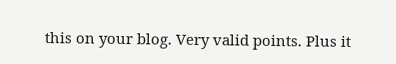this on your blog. Very valid points. Plus it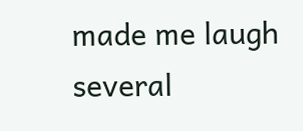made me laugh several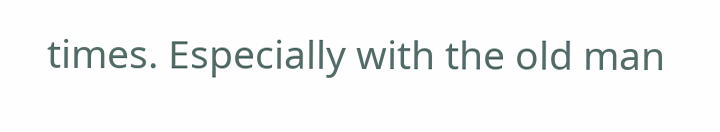times. Especially with the old man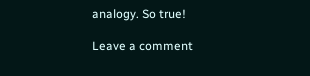analogy. So true!

Leave a comment